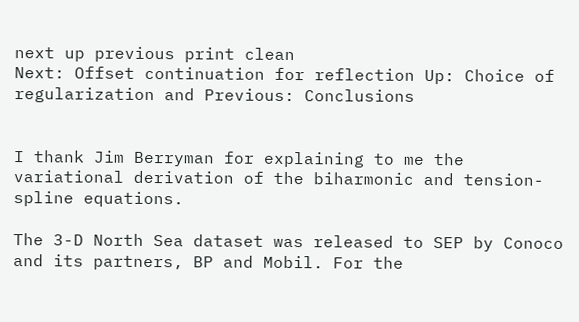next up previous print clean
Next: Offset continuation for reflection Up: Choice of regularization and Previous: Conclusions


I thank Jim Berryman for explaining to me the variational derivation of the biharmonic and tension-spline equations.

The 3-D North Sea dataset was released to SEP by Conoco and its partners, BP and Mobil. For the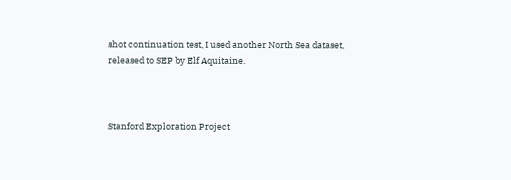shot continuation test, I used another North Sea dataset, released to SEP by Elf Aquitaine.



Stanford Exploration Project